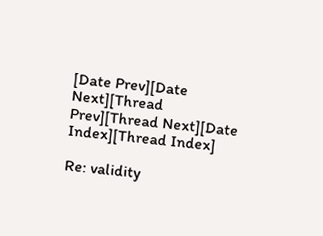[Date Prev][Date Next][Thread Prev][Thread Next][Date Index][Thread Index]

Re: validity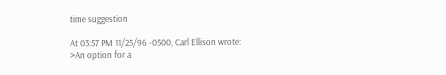time suggestion

At 03:57 PM 11/25/96 -0500, Carl Ellison wrote:
>An option for a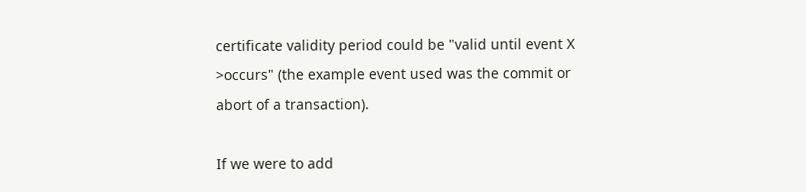certificate validity period could be "valid until event X
>occurs" (the example event used was the commit or abort of a transaction).

If we were to add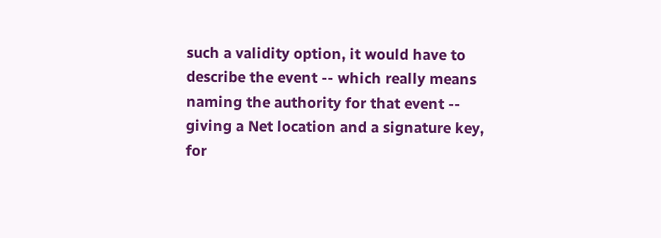such a validity option, it would have to describe the event -- which really means naming the authority for that event -- giving a Net location and a signature key, for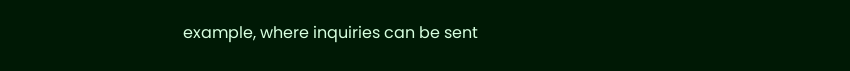example, where inquiries can be sent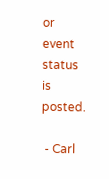or event status is posted.

 - Carl